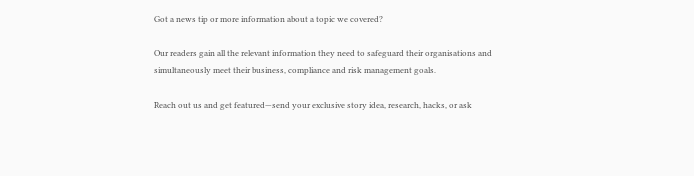Got a news tip or more information about a topic we covered?

Our readers gain all the relevant information they need to safeguard their organisations and simultaneously meet their business, compliance and risk management goals.

Reach out us and get featured—send your exclusive story idea, research, hacks, or ask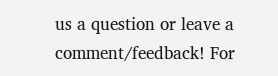us a question or leave a comment/feedback! For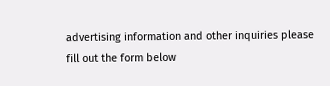advertising information and other inquiries please fill out the form below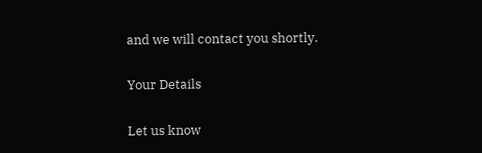and we will contact you shortly.

Your Details

Let us know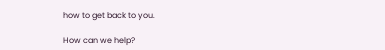how to get back to you.

How can we help?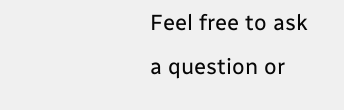Feel free to ask a question or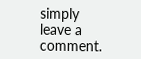simply leave a comment.